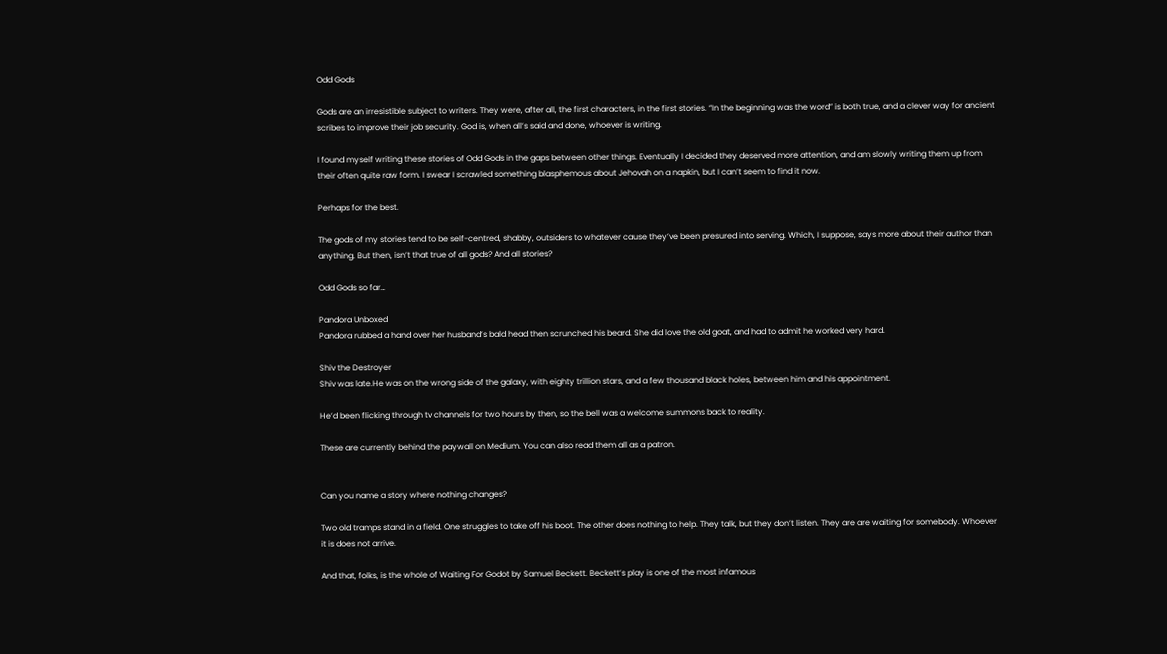Odd Gods

Gods are an irresistible subject to writers. They were, after all, the first characters, in the first stories. “In the beginning was the word” is both true, and a clever way for ancient scribes to improve their job security. God is, when all’s said and done, whoever is writing.

I found myself writing these stories of Odd Gods in the gaps between other things. Eventually I decided they deserved more attention, and am slowly writing them up from their often quite raw form. I swear I scrawled something blasphemous about Jehovah on a napkin, but I can’t seem to find it now.

Perhaps for the best.

The gods of my stories tend to be self-centred, shabby, outsiders to whatever cause they’ve been presured into serving. Which, I suppose, says more about their author than anything. But then, isn’t that true of all gods? And all stories?

Odd Gods so far…

Pandora Unboxed
Pandora rubbed a hand over her husband’s bald head then scrunched his beard. She did love the old goat, and had to admit he worked very hard.

Shiv the Destroyer
Shiv was late.He was on the wrong side of the galaxy, with eighty trillion stars, and a few thousand black holes, between him and his appointment.

He’d been flicking through tv channels for two hours by then, so the bell was a welcome summons back to reality.

These are currently behind the paywall on Medium. You can also read them all as a patron.


Can you name a story where nothing changes?

Two old tramps stand in a field. One struggles to take off his boot. The other does nothing to help. They talk, but they don’t listen. They are are waiting for somebody. Whoever it is does not arrive.

And that, folks, is the whole of Waiting For Godot by Samuel Beckett. Beckett’s play is one of the most infamous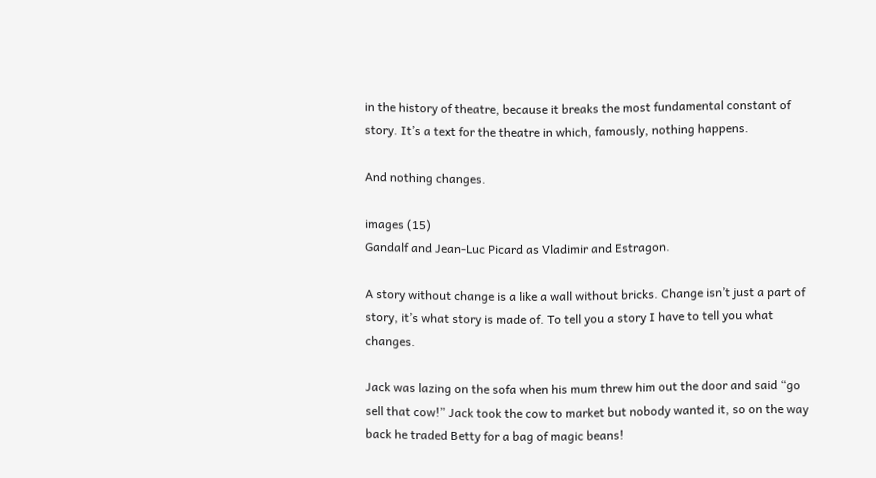in the history of theatre, because it breaks the most fundamental constant of story. It’s a text for the theatre in which, famously, nothing happens.

And nothing changes.

images (15)
Gandalf and Jean-Luc Picard as Vladimir and Estragon.

A story without change is a like a wall without bricks. Change isn’t just a part of story, it’s what story is made of. To tell you a story I have to tell you what changes.

Jack was lazing on the sofa when his mum threw him out the door and said “go sell that cow!” Jack took the cow to market but nobody wanted it, so on the way back he traded Betty for a bag of magic beans!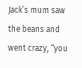Jack’s mum saw the beans and went crazy, “you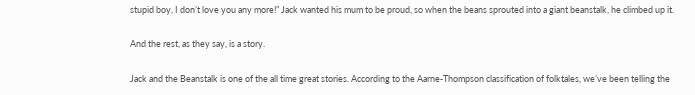stupid boy, I don’t love you any more!” Jack wanted his mum to be proud, so when the beans sprouted into a giant beanstalk, he climbed up it.

And the rest, as they say, is a story.

Jack and the Beanstalk is one of the all time great stories. According to the Aarne-Thompson classification of folktales, we’ve been telling the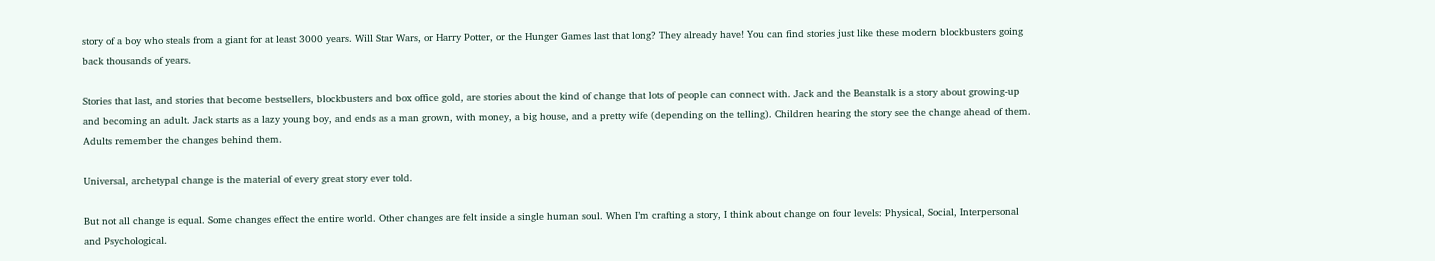story of a boy who steals from a giant for at least 3000 years. Will Star Wars, or Harry Potter, or the Hunger Games last that long? They already have! You can find stories just like these modern blockbusters going back thousands of years.

Stories that last, and stories that become bestsellers, blockbusters and box office gold, are stories about the kind of change that lots of people can connect with. Jack and the Beanstalk is a story about growing-up and becoming an adult. Jack starts as a lazy young boy, and ends as a man grown, with money, a big house, and a pretty wife (depending on the telling). Children hearing the story see the change ahead of them. Adults remember the changes behind them.

Universal, archetypal change is the material of every great story ever told.

But not all change is equal. Some changes effect the entire world. Other changes are felt inside a single human soul. When I’m crafting a story, I think about change on four levels: Physical, Social, Interpersonal and Psychological.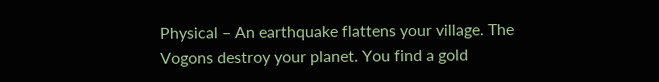Physical – An earthquake flattens your village. The Vogons destroy your planet. You find a gold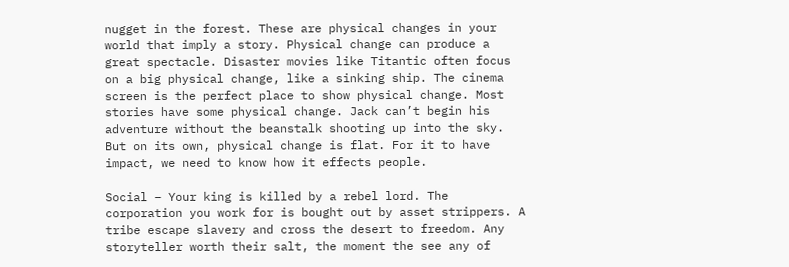nugget in the forest. These are physical changes in your world that imply a story. Physical change can produce a great spectacle. Disaster movies like Titantic often focus on a big physical change, like a sinking ship. The cinema screen is the perfect place to show physical change. Most stories have some physical change. Jack can’t begin his adventure without the beanstalk shooting up into the sky. But on its own, physical change is flat. For it to have impact, we need to know how it effects people.

Social – Your king is killed by a rebel lord. The corporation you work for is bought out by asset strippers. A tribe escape slavery and cross the desert to freedom. Any storyteller worth their salt, the moment the see any of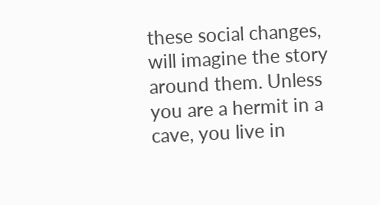these social changes, will imagine the story around them. Unless you are a hermit in a cave, you live in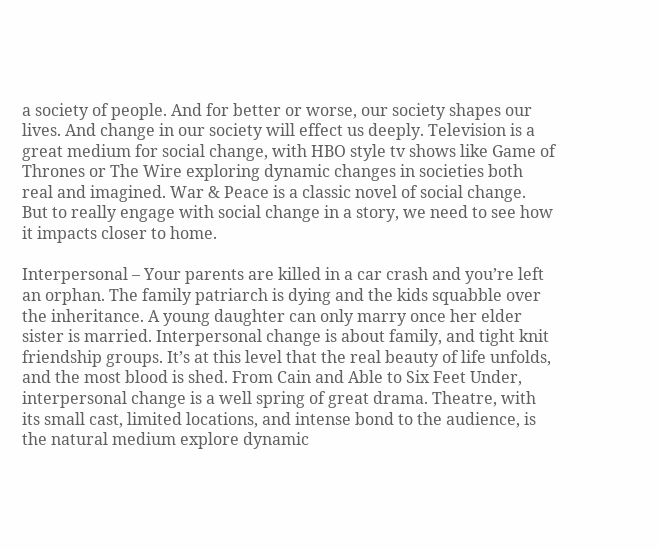a society of people. And for better or worse, our society shapes our lives. And change in our society will effect us deeply. Television is a great medium for social change, with HBO style tv shows like Game of Thrones or The Wire exploring dynamic changes in societies both real and imagined. War & Peace is a classic novel of social change. But to really engage with social change in a story, we need to see how it impacts closer to home.

Interpersonal – Your parents are killed in a car crash and you’re left an orphan. The family patriarch is dying and the kids squabble over the inheritance. A young daughter can only marry once her elder sister is married. Interpersonal change is about family, and tight knit friendship groups. It’s at this level that the real beauty of life unfolds, and the most blood is shed. From Cain and Able to Six Feet Under, interpersonal change is a well spring of great drama. Theatre, with its small cast, limited locations, and intense bond to the audience, is the natural medium explore dynamic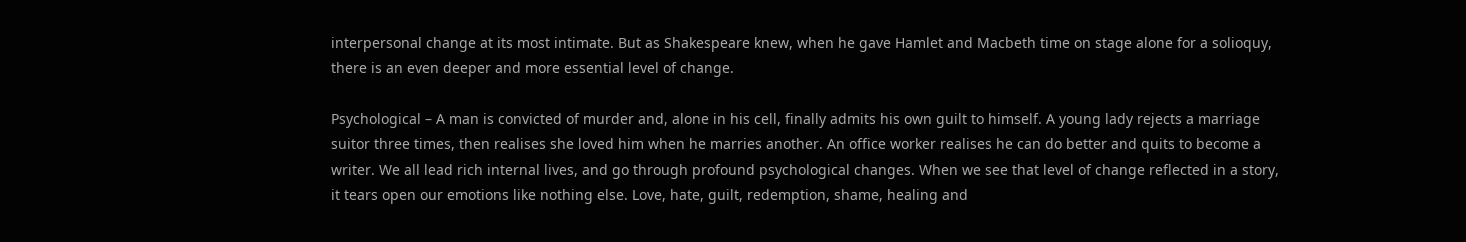interpersonal change at its most intimate. But as Shakespeare knew, when he gave Hamlet and Macbeth time on stage alone for a solioquy, there is an even deeper and more essential level of change.

Psychological – A man is convicted of murder and, alone in his cell, finally admits his own guilt to himself. A young lady rejects a marriage suitor three times, then realises she loved him when he marries another. An office worker realises he can do better and quits to become a writer. We all lead rich internal lives, and go through profound psychological changes. When we see that level of change reflected in a story, it tears open our emotions like nothing else. Love, hate, guilt, redemption, shame, healing and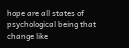hope are all states of psychological being that change like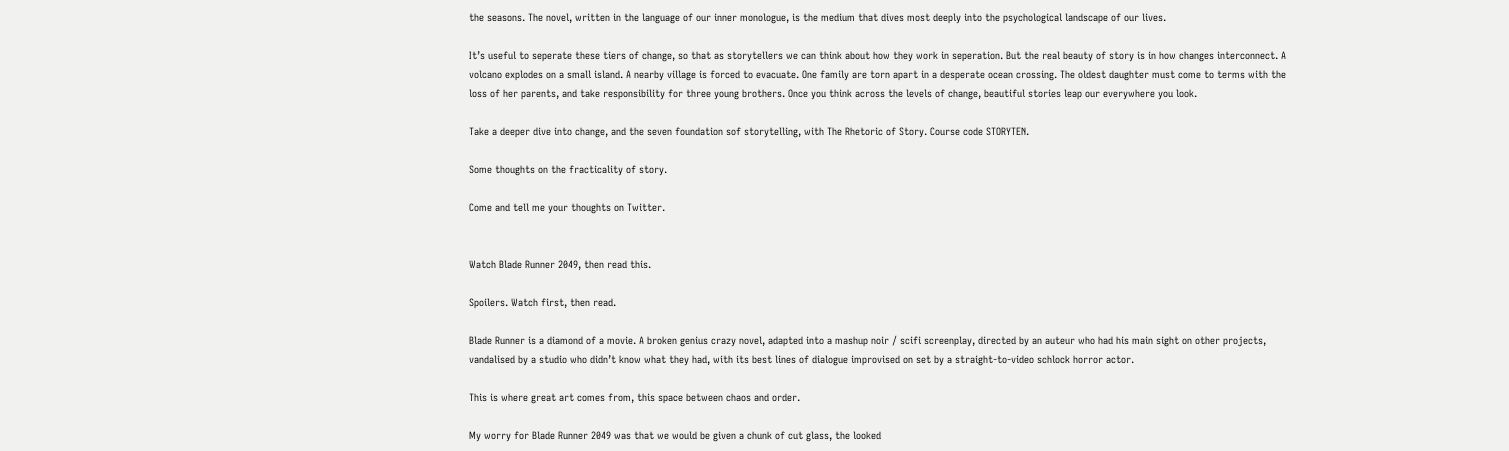the seasons. The novel, written in the language of our inner monologue, is the medium that dives most deeply into the psychological landscape of our lives.

It’s useful to seperate these tiers of change, so that as storytellers we can think about how they work in seperation. But the real beauty of story is in how changes interconnect. A volcano explodes on a small island. A nearby village is forced to evacuate. One family are torn apart in a desperate ocean crossing. The oldest daughter must come to terms with the loss of her parents, and take responsibility for three young brothers. Once you think across the levels of change, beautiful stories leap our everywhere you look.

Take a deeper dive into change, and the seven foundation sof storytelling, with The Rhetoric of Story. Course code STORYTEN.

Some thoughts on the fracticality of story.

Come and tell me your thoughts on Twitter.


Watch Blade Runner 2049, then read this.

Spoilers. Watch first, then read.

Blade Runner is a diamond of a movie. A broken genius crazy novel, adapted into a mashup noir / scifi screenplay, directed by an auteur who had his main sight on other projects, vandalised by a studio who didn’t know what they had, with its best lines of dialogue improvised on set by a straight-to-video schlock horror actor.

This is where great art comes from, this space between chaos and order.

My worry for Blade Runner 2049 was that we would be given a chunk of cut glass, the looked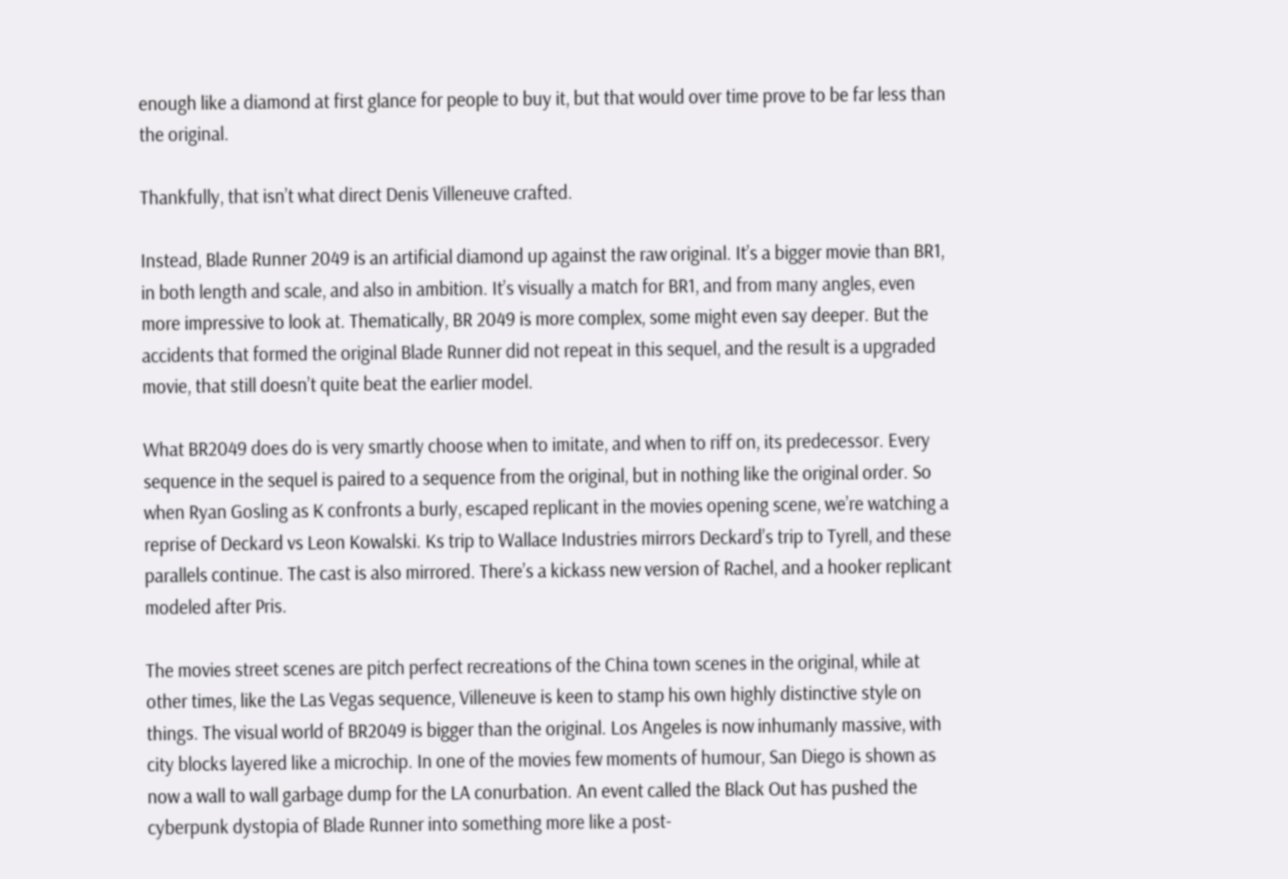enough like a diamond at first glance for people to buy it, but that would over time prove to be far less than the original.

Thankfully, that isn’t what direct Denis Villeneuve crafted.

Instead, Blade Runner 2049 is an artificial diamond up against the raw original. It’s a bigger movie than BR1, in both length and scale, and also in ambition. It’s visually a match for BR1, and from many angles, even more impressive to look at. Thematically, BR 2049 is more complex, some might even say deeper. But the accidents that formed the original Blade Runner did not repeat in this sequel, and the result is a upgraded movie, that still doesn’t quite beat the earlier model.

What BR2049 does do is very smartly choose when to imitate, and when to riff on, its predecessor. Every sequence in the sequel is paired to a sequence from the original, but in nothing like the original order. So when Ryan Gosling as K confronts a burly, escaped replicant in the movies opening scene, we’re watching a reprise of Deckard vs Leon Kowalski. Ks trip to Wallace Industries mirrors Deckard’s trip to Tyrell, and these parallels continue. The cast is also mirrored. There’s a kickass new version of Rachel, and a hooker replicant modeled after Pris.

The movies street scenes are pitch perfect recreations of the China town scenes in the original, while at other times, like the Las Vegas sequence, Villeneuve is keen to stamp his own highly distinctive style on things. The visual world of BR2049 is bigger than the original. Los Angeles is now inhumanly massive, with city blocks layered like a microchip. In one of the movies few moments of humour, San Diego is shown as now a wall to wall garbage dump for the LA conurbation. An event called the Black Out has pushed the cyberpunk dystopia of Blade Runner into something more like a post-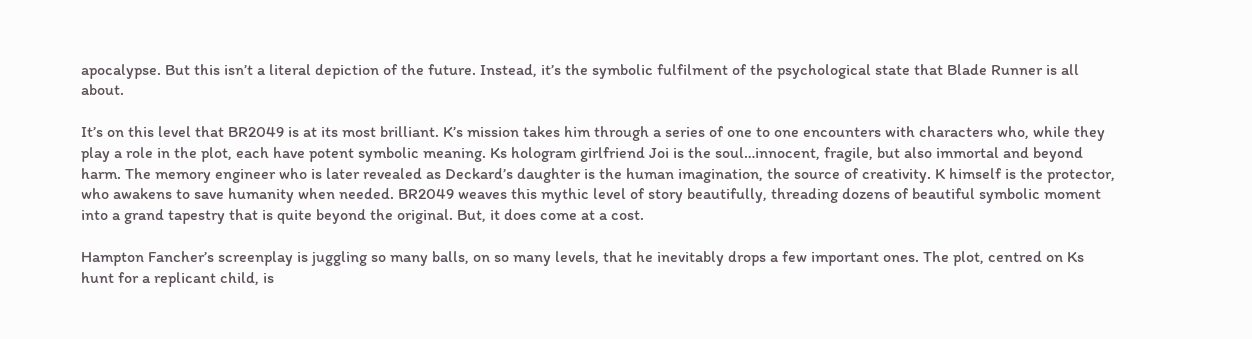apocalypse. But this isn’t a literal depiction of the future. Instead, it’s the symbolic fulfilment of the psychological state that Blade Runner is all about.

It’s on this level that BR2049 is at its most brilliant. K’s mission takes him through a series of one to one encounters with characters who, while they play a role in the plot, each have potent symbolic meaning. Ks hologram girlfriend Joi is the soul…innocent, fragile, but also immortal and beyond harm. The memory engineer who is later revealed as Deckard’s daughter is the human imagination, the source of creativity. K himself is the protector, who awakens to save humanity when needed. BR2049 weaves this mythic level of story beautifully, threading dozens of beautiful symbolic moment into a grand tapestry that is quite beyond the original. But, it does come at a cost.

Hampton Fancher’s screenplay is juggling so many balls, on so many levels, that he inevitably drops a few important ones. The plot, centred on Ks hunt for a replicant child, is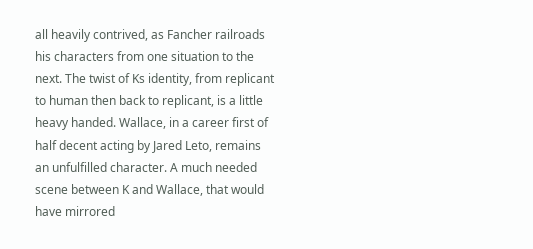all heavily contrived, as Fancher railroads his characters from one situation to the next. The twist of Ks identity, from replicant to human then back to replicant, is a little heavy handed. Wallace, in a career first of half decent acting by Jared Leto, remains an unfulfilled character. A much needed scene between K and Wallace, that would have mirrored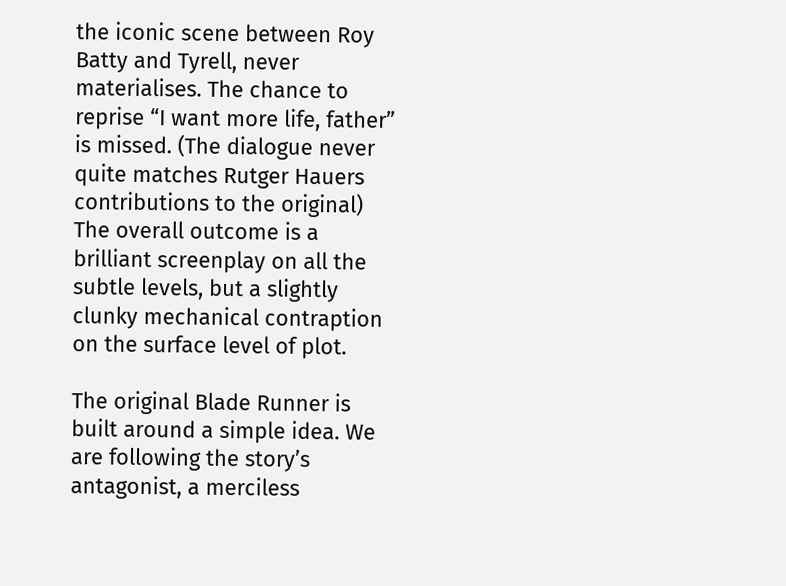the iconic scene between Roy Batty and Tyrell, never materialises. The chance to reprise “I want more life, father” is missed. (The dialogue never quite matches Rutger Hauers contributions to the original) The overall outcome is a brilliant screenplay on all the subtle levels, but a slightly clunky mechanical contraption on the surface level of plot.

The original Blade Runner is built around a simple idea. We are following the story’s antagonist, a merciless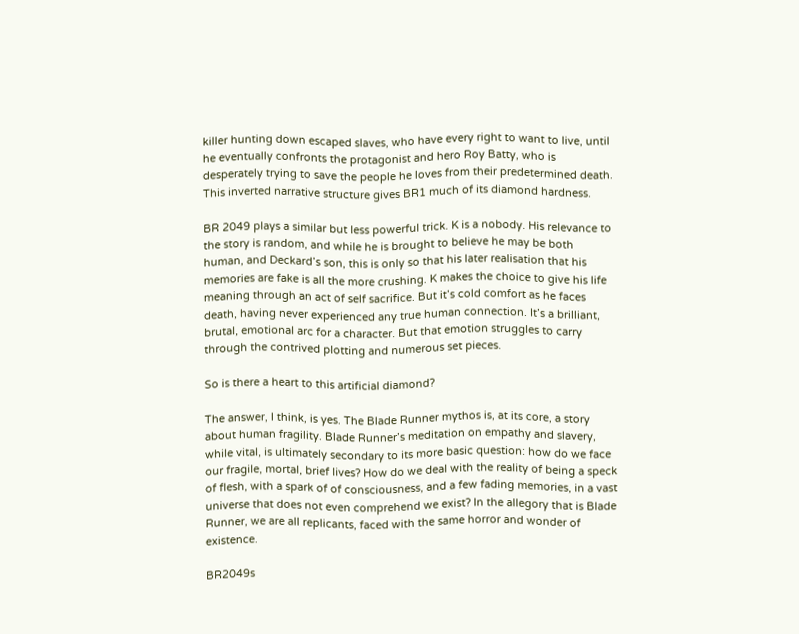killer hunting down escaped slaves, who have every right to want to live, until he eventually confronts the protagonist and hero Roy Batty, who is desperately trying to save the people he loves from their predetermined death. This inverted narrative structure gives BR1 much of its diamond hardness.

BR 2049 plays a similar but less powerful trick. K is a nobody. His relevance to the story is random, and while he is brought to believe he may be both human, and Deckard’s son, this is only so that his later realisation that his memories are fake is all the more crushing. K makes the choice to give his life meaning through an act of self sacrifice. But it’s cold comfort as he faces death, having never experienced any true human connection. It’s a brilliant, brutal, emotional arc for a character. But that emotion struggles to carry through the contrived plotting and numerous set pieces.

So is there a heart to this artificial diamond?

The answer, I think, is yes. The Blade Runner mythos is, at its core, a story about human fragility. Blade Runner’s meditation on empathy and slavery, while vital, is ultimately secondary to its more basic question: how do we face our fragile, mortal, brief lives? How do we deal with the reality of being a speck of flesh, with a spark of of consciousness, and a few fading memories, in a vast universe that does not even comprehend we exist? In the allegory that is Blade Runner, we are all replicants, faced with the same horror and wonder of existence.

BR2049s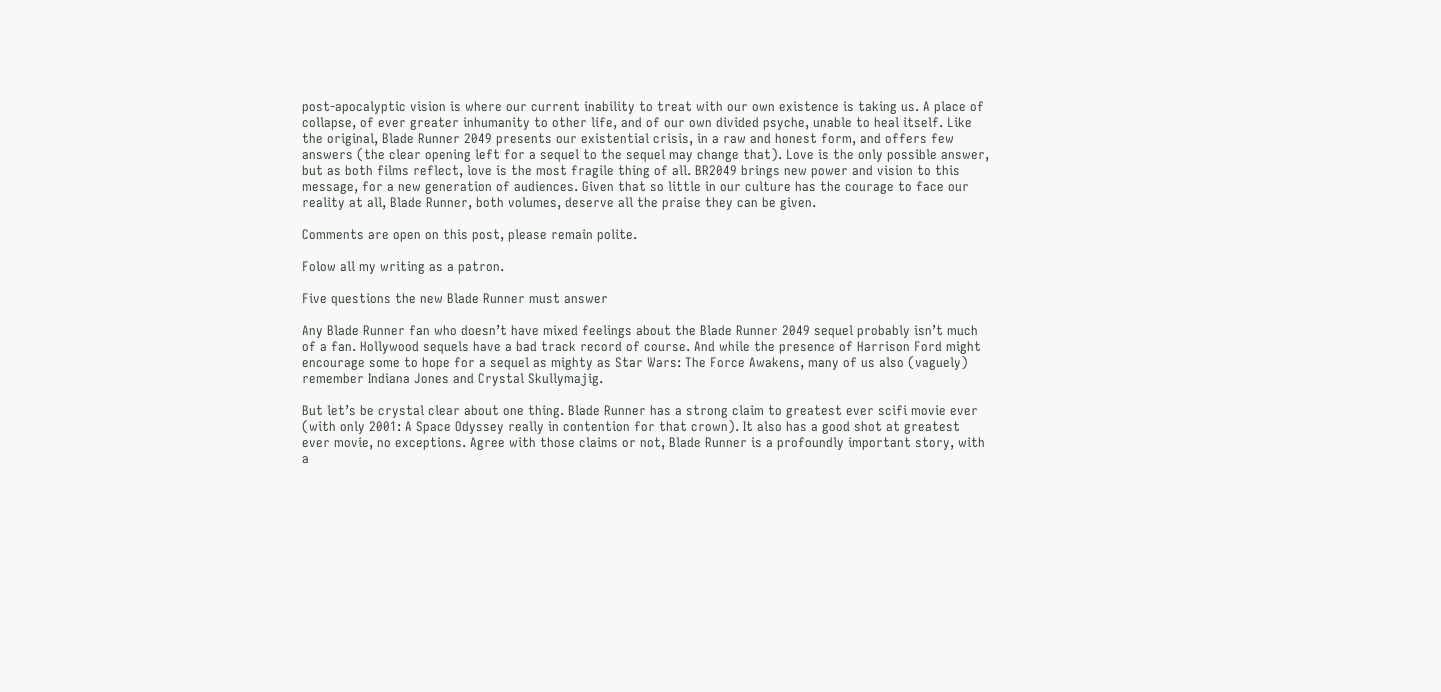post-apocalyptic vision is where our current inability to treat with our own existence is taking us. A place of collapse, of ever greater inhumanity to other life, and of our own divided psyche, unable to heal itself. Like the original, Blade Runner 2049 presents our existential crisis, in a raw and honest form, and offers few answers (the clear opening left for a sequel to the sequel may change that). Love is the only possible answer, but as both films reflect, love is the most fragile thing of all. BR2049 brings new power and vision to this message, for a new generation of audiences. Given that so little in our culture has the courage to face our reality at all, Blade Runner, both volumes, deserve all the praise they can be given.

Comments are open on this post, please remain polite.

Folow all my writing as a patron.

Five questions the new Blade Runner must answer

Any Blade Runner fan who doesn’t have mixed feelings about the Blade Runner 2049 sequel probably isn’t much of a fan. Hollywood sequels have a bad track record of course. And while the presence of Harrison Ford might encourage some to hope for a sequel as mighty as Star Wars: The Force Awakens, many of us also (vaguely) remember Indiana Jones and Crystal Skullymajig.

But let’s be crystal clear about one thing. Blade Runner has a strong claim to greatest ever scifi movie ever (with only 2001: A Space Odyssey really in contention for that crown). It also has a good shot at greatest ever movie, no exceptions. Agree with those claims or not, Blade Runner is a profoundly important story, with a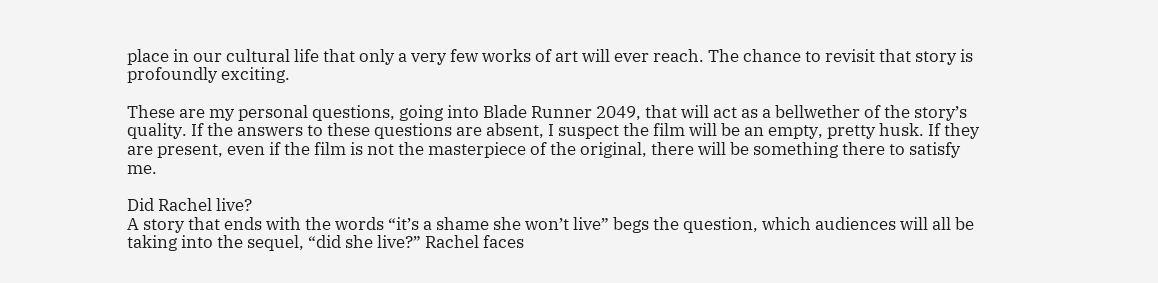place in our cultural life that only a very few works of art will ever reach. The chance to revisit that story is profoundly exciting.

These are my personal questions, going into Blade Runner 2049, that will act as a bellwether of the story’s quality. If the answers to these questions are absent, I suspect the film will be an empty, pretty husk. If they are present, even if the film is not the masterpiece of the original, there will be something there to satisfy me.

Did Rachel live?
A story that ends with the words “it’s a shame she won’t live” begs the question, which audiences will all be taking into the sequel, “did she live?” Rachel faces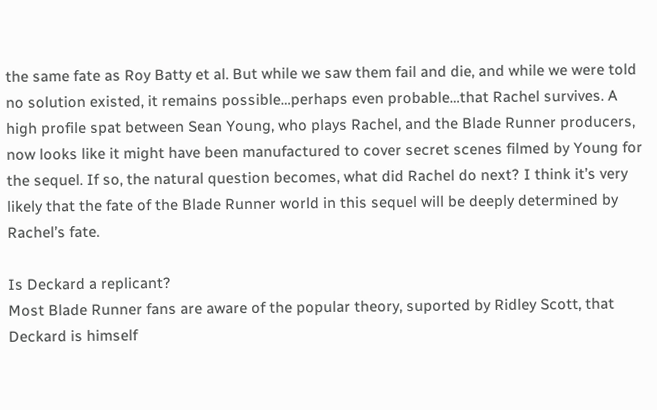the same fate as Roy Batty et al. But while we saw them fail and die, and while we were told no solution existed, it remains possible…perhaps even probable…that Rachel survives. A high profile spat between Sean Young, who plays Rachel, and the Blade Runner producers, now looks like it might have been manufactured to cover secret scenes filmed by Young for the sequel. If so, the natural question becomes, what did Rachel do next? I think it’s very likely that the fate of the Blade Runner world in this sequel will be deeply determined by Rachel’s fate.

Is Deckard a replicant?
Most Blade Runner fans are aware of the popular theory, suported by Ridley Scott, that Deckard is himself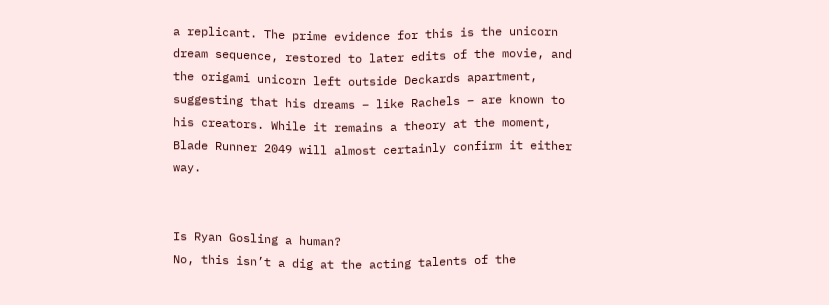a replicant. The prime evidence for this is the unicorn dream sequence, restored to later edits of the movie, and the origami unicorn left outside Deckards apartment, suggesting that his dreams – like Rachels – are known to his creators. While it remains a theory at the moment, Blade Runner 2049 will almost certainly confirm it either way.


Is Ryan Gosling a human?
No, this isn’t a dig at the acting talents of the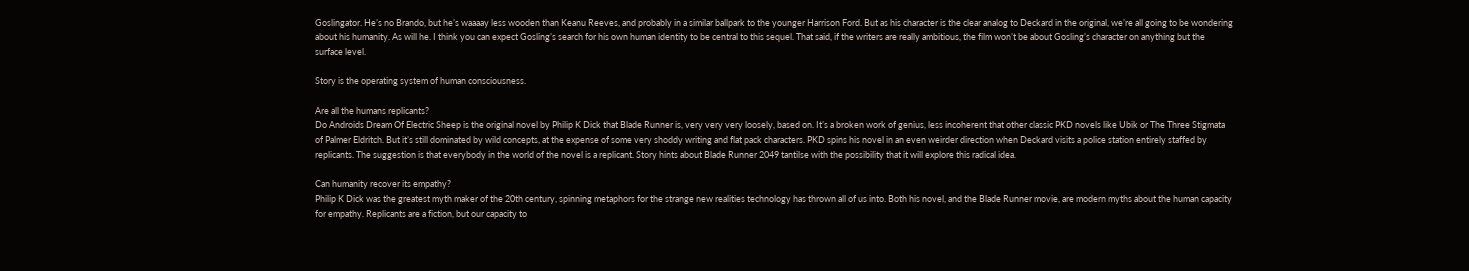Goslingator. He’s no Brando, but he’s waaaay less wooden than Keanu Reeves, and probably in a similar ballpark to the younger Harrison Ford. But as his character is the clear analog to Deckard in the original, we’re all going to be wondering about his humanity. As will he. I think you can expect Gosling’s search for his own human identity to be central to this sequel. That said, if the writers are really ambitious, the film won’t be about Gosling’s character on anything but the surface level.

Story is the operating system of human consciousness.

Are all the humans replicants?
Do Androids Dream Of Electric Sheep is the original novel by Philip K Dick that Blade Runner is, very very very loosely, based on. It’s a broken work of genius, less incoherent that other classic PKD novels like Ubik or The Three Stigmata of Palmer Eldritch. But it’s still dominated by wild concepts, at the expense of some very shoddy writing and flat pack characters. PKD spins his novel in an even weirder direction when Deckard visits a police station entirely staffed by replicants. The suggestion is that everybody in the world of the novel is a replicant. Story hints about Blade Runner 2049 tantilse with the possibility that it will explore this radical idea.

Can humanity recover its empathy?
Philip K Dick was the greatest myth maker of the 20th century, spinning metaphors for the strange new realities technology has thrown all of us into. Both his novel, and the Blade Runner movie, are modern myths about the human capacity for empathy. Replicants are a fiction, but our capacity to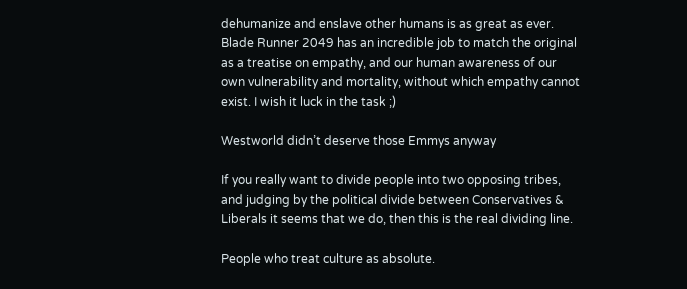dehumanize and enslave other humans is as great as ever. Blade Runner 2049 has an incredible job to match the original as a treatise on empathy, and our human awareness of our own vulnerability and mortality, without which empathy cannot exist. I wish it luck in the task ;)

Westworld didn’t deserve those Emmys anyway

If you really want to divide people into two opposing tribes, and judging by the political divide between Conservatives & Liberals it seems that we do, then this is the real dividing line.

People who treat culture as absolute.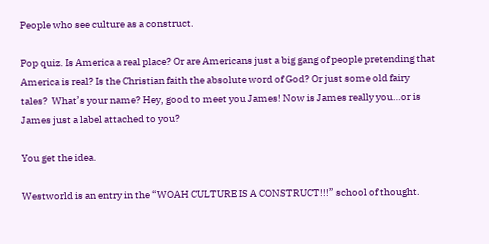People who see culture as a construct.

Pop quiz. Is America a real place? Or are Americans just a big gang of people pretending that America is real? Is the Christian faith the absolute word of God? Or just some old fairy tales?  What’s your name? Hey, good to meet you James! Now is James really you…or is James just a label attached to you?

You get the idea.

Westworld is an entry in the “WOAH CULTURE IS A CONSTRUCT!!!” school of thought.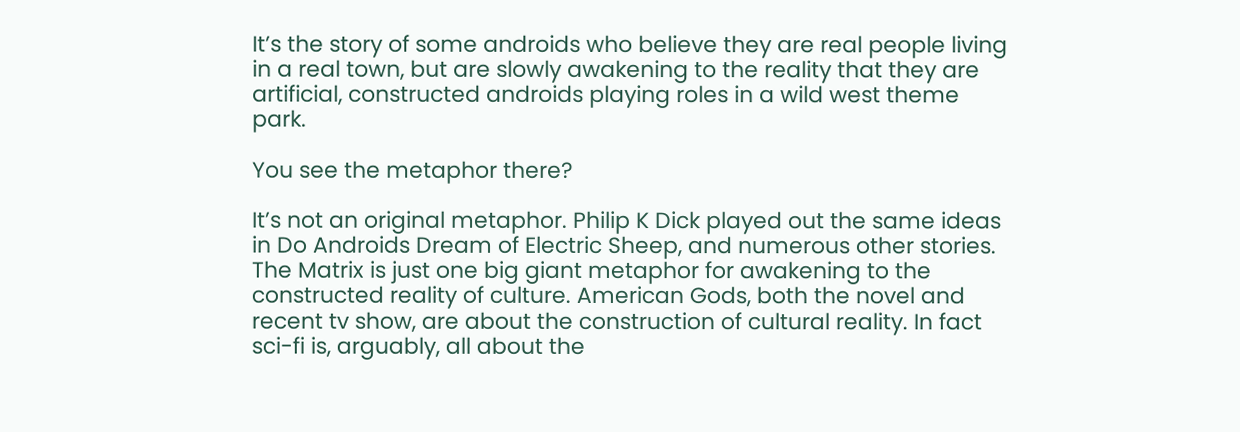It’s the story of some androids who believe they are real people living in a real town, but are slowly awakening to the reality that they are artificial, constructed androids playing roles in a wild west theme park.

You see the metaphor there?

It’s not an original metaphor. Philip K Dick played out the same ideas in Do Androids Dream of Electric Sheep, and numerous other stories. The Matrix is just one big giant metaphor for awakening to the constructed reality of culture. American Gods, both the novel and recent tv show, are about the construction of cultural reality. In fact sci-fi is, arguably, all about the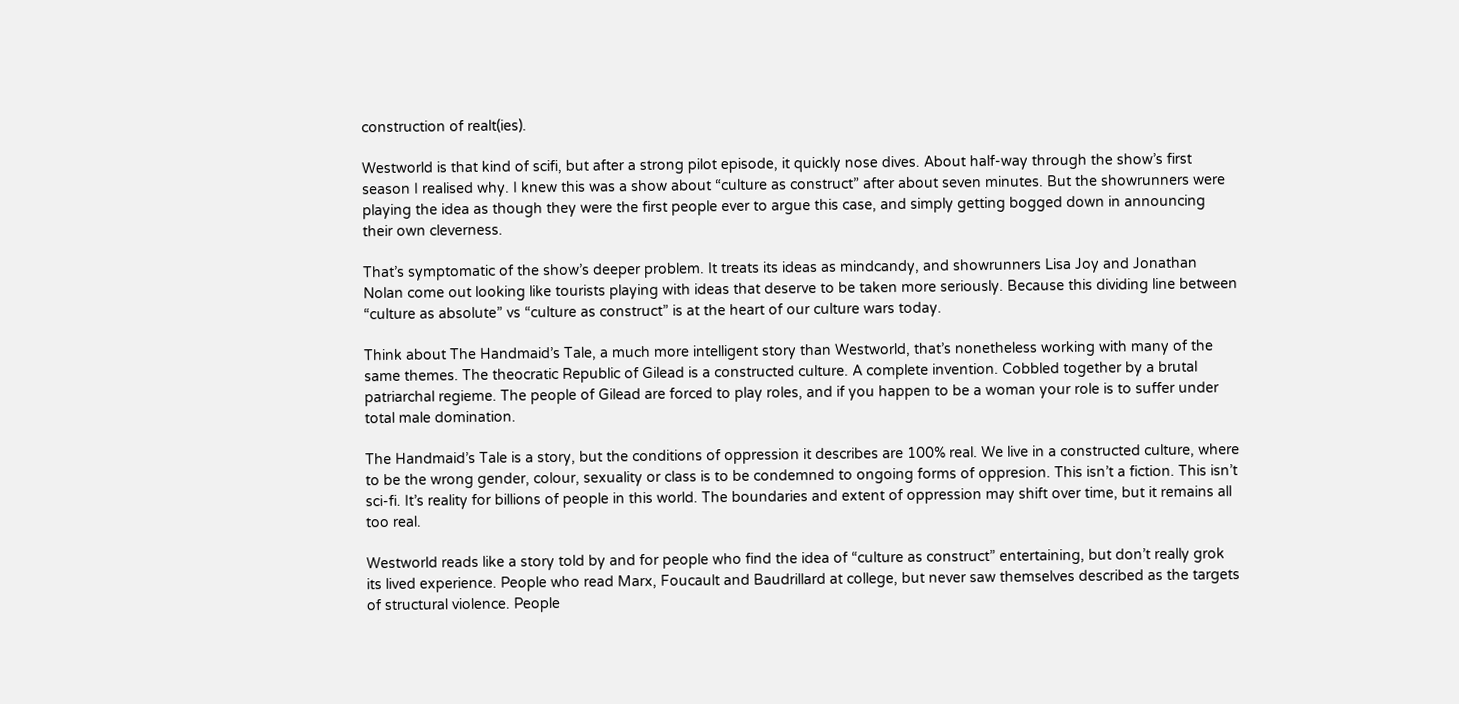construction of realt(ies).

Westworld is that kind of scifi, but after a strong pilot episode, it quickly nose dives. About half-way through the show’s first season I realised why. I knew this was a show about “culture as construct” after about seven minutes. But the showrunners were playing the idea as though they were the first people ever to argue this case, and simply getting bogged down in announcing their own cleverness.

That’s symptomatic of the show’s deeper problem. It treats its ideas as mindcandy, and showrunners Lisa Joy and Jonathan Nolan come out looking like tourists playing with ideas that deserve to be taken more seriously. Because this dividing line between “culture as absolute” vs “culture as construct” is at the heart of our culture wars today.

Think about The Handmaid’s Tale, a much more intelligent story than Westworld, that’s nonetheless working with many of the same themes. The theocratic Republic of Gilead is a constructed culture. A complete invention. Cobbled together by a brutal patriarchal regieme. The people of Gilead are forced to play roles, and if you happen to be a woman your role is to suffer under total male domination.

The Handmaid’s Tale is a story, but the conditions of oppression it describes are 100% real. We live in a constructed culture, where to be the wrong gender, colour, sexuality or class is to be condemned to ongoing forms of oppresion. This isn’t a fiction. This isn’t sci-fi. It’s reality for billions of people in this world. The boundaries and extent of oppression may shift over time, but it remains all too real.

Westworld reads like a story told by and for people who find the idea of “culture as construct” entertaining, but don’t really grok its lived experience. People who read Marx, Foucault and Baudrillard at college, but never saw themselves described as the targets of structural violence. People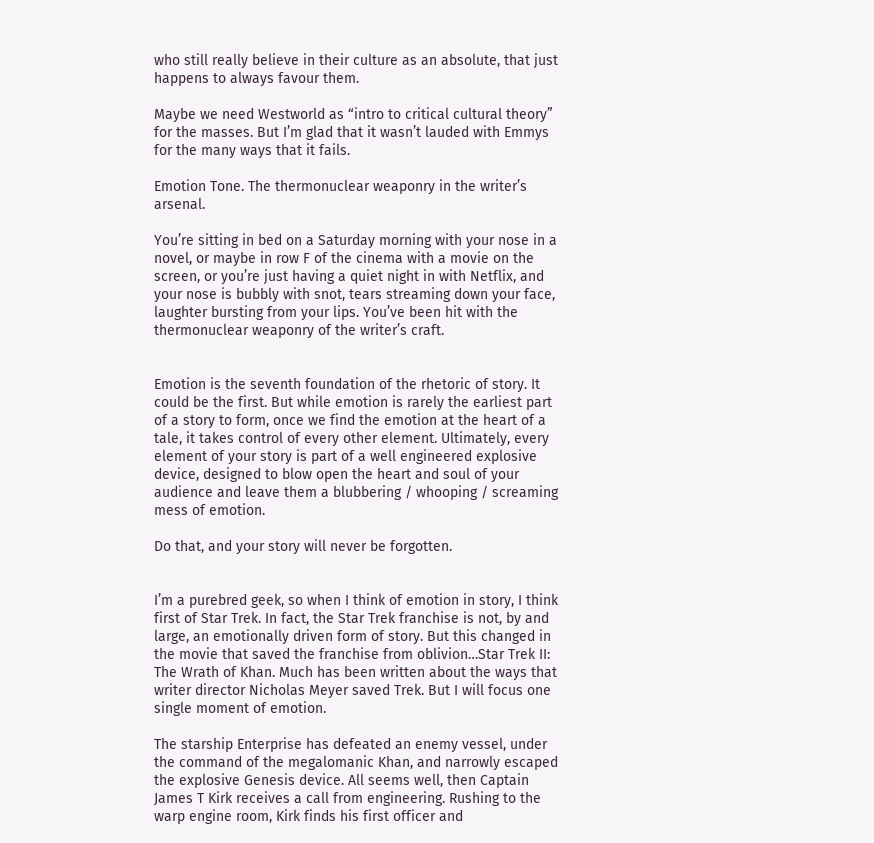who still really believe in their culture as an absolute, that just happens to always favour them.

Maybe we need Westworld as “intro to critical cultural theory” for the masses. But I’m glad that it wasn’t lauded with Emmys for the many ways that it fails.

Emotion Tone. The thermonuclear weaponry in the writer’s arsenal.

You’re sitting in bed on a Saturday morning with your nose in a novel, or maybe in row F of the cinema with a movie on the screen, or you’re just having a quiet night in with Netflix, and your nose is bubbly with snot, tears streaming down your face, laughter bursting from your lips. You’ve been hit with the thermonuclear weaponry of the writer’s craft.


Emotion is the seventh foundation of the rhetoric of story. It could be the first. But while emotion is rarely the earliest part of a story to form, once we find the emotion at the heart of a tale, it takes control of every other element. Ultimately, every element of your story is part of a well engineered explosive device, designed to blow open the heart and soul of your audience and leave them a blubbering / whooping / screaming mess of emotion.

Do that, and your story will never be forgotten.


I’m a purebred geek, so when I think of emotion in story, I think first of Star Trek. In fact, the Star Trek franchise is not, by and large, an emotionally driven form of story. But this changed in the movie that saved the franchise from oblivion…Star Trek II: The Wrath of Khan. Much has been written about the ways that writer director Nicholas Meyer saved Trek. But I will focus one single moment of emotion.

The starship Enterprise has defeated an enemy vessel, under the command of the megalomanic Khan, and narrowly escaped the explosive Genesis device. All seems well, then Captain James T Kirk receives a call from engineering. Rushing to the warp engine room, Kirk finds his first officer and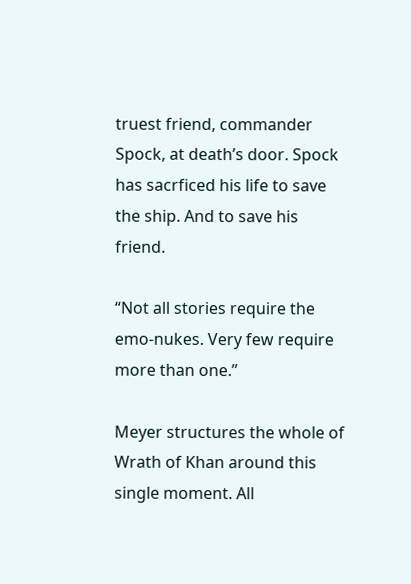truest friend, commander Spock, at death’s door. Spock has sacrficed his life to save the ship. And to save his friend.

“Not all stories require the emo-nukes. Very few require more than one.”

Meyer structures the whole of Wrath of Khan around this single moment. All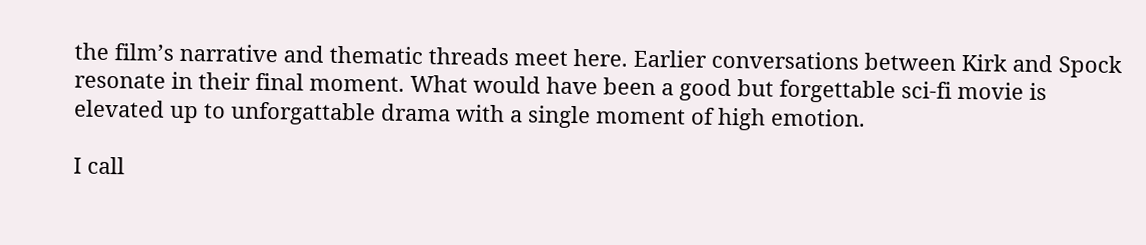the film’s narrative and thematic threads meet here. Earlier conversations between Kirk and Spock resonate in their final moment. What would have been a good but forgettable sci-fi movie is elevated up to unforgattable drama with a single moment of high emotion.

I call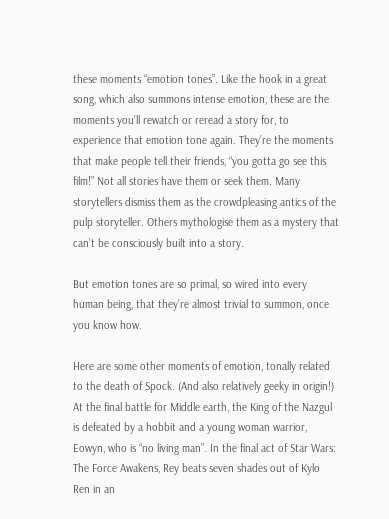these moments “emotion tones”. Like the hook in a great song, which also summons intense emotion, these are the moments you’ll rewatch or reread a story for, to experience that emotion tone again. They’re the moments that make people tell their friends, “you gotta go see this film!” Not all stories have them or seek them. Many storytellers dismiss them as the crowdpleasing antics of the pulp storyteller. Others mythologise them as a mystery that can’t be consciously built into a story.

But emotion tones are so primal, so wired into every human being, that they’re almost trivial to summon, once you know how.

Here are some other moments of emotion, tonally related to the death of Spock. (And also relatively geeky in origin!) At the final battle for Middle earth, the King of the Nazgul is defeated by a hobbit and a young woman warrior, Eowyn, who is “no living man”. In the final act of Star Wars: The Force Awakens, Rey beats seven shades out of Kylo Ren in an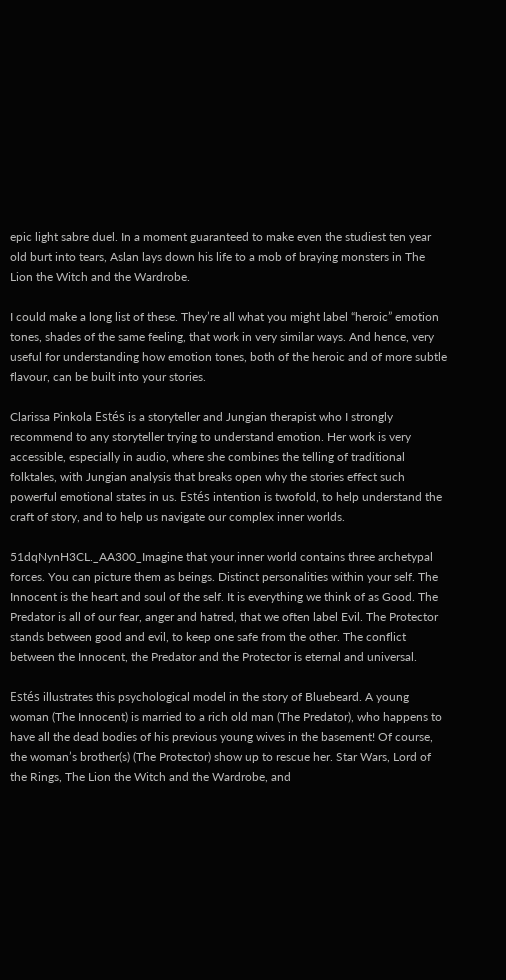epic light sabre duel. In a moment guaranteed to make even the studiest ten year old burt into tears, Aslan lays down his life to a mob of braying monsters in The Lion the Witch and the Wardrobe.

I could make a long list of these. They’re all what you might label “heroic” emotion tones, shades of the same feeling, that work in very similar ways. And hence, very useful for understanding how emotion tones, both of the heroic and of more subtle flavour, can be built into your stories.

Clarissa Pinkola Estés is a storyteller and Jungian therapist who I strongly recommend to any storyteller trying to understand emotion. Her work is very accessible, especially in audio, where she combines the telling of traditional folktales, with Jungian analysis that breaks open why the stories effect such powerful emotional states in us. Estés intention is twofold, to help understand the craft of story, and to help us navigate our complex inner worlds.

51dqNynH3CL._AA300_Imagine that your inner world contains three archetypal forces. You can picture them as beings. Distinct personalities within your self. The Innocent is the heart and soul of the self. It is everything we think of as Good. The Predator is all of our fear, anger and hatred, that we often label Evil. The Protector stands between good and evil, to keep one safe from the other. The conflict between the Innocent, the Predator and the Protector is eternal and universal.

Estés illustrates this psychological model in the story of Bluebeard. A young woman (The Innocent) is married to a rich old man (The Predator), who happens to have all the dead bodies of his previous young wives in the basement! Of course, the woman’s brother(s) (The Protector) show up to rescue her. Star Wars, Lord of the Rings, The Lion the Witch and the Wardrobe, and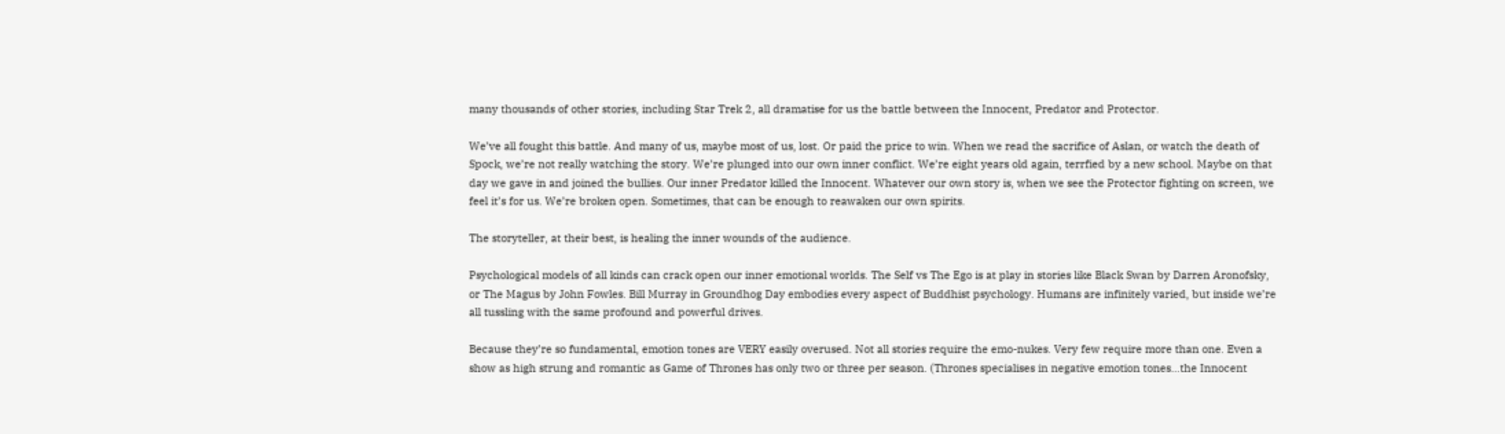many thousands of other stories, including Star Trek 2, all dramatise for us the battle between the Innocent, Predator and Protector.

We’ve all fought this battle. And many of us, maybe most of us, lost. Or paid the price to win. When we read the sacrifice of Aslan, or watch the death of Spock, we’re not really watching the story. We’re plunged into our own inner conflict. We’re eight years old again, terrfied by a new school. Maybe on that day we gave in and joined the bullies. Our inner Predator killed the Innocent. Whatever our own story is, when we see the Protector fighting on screen, we feel it’s for us. We’re broken open. Sometimes, that can be enough to reawaken our own spirits.

The storyteller, at their best, is healing the inner wounds of the audience.

Psychological models of all kinds can crack open our inner emotional worlds. The Self vs The Ego is at play in stories like Black Swan by Darren Aronofsky, or The Magus by John Fowles. Bill Murray in Groundhog Day embodies every aspect of Buddhist psychology. Humans are infinitely varied, but inside we’re all tussling with the same profound and powerful drives.

Because they’re so fundamental, emotion tones are VERY easily overused. Not all stories require the emo-nukes. Very few require more than one. Even a show as high strung and romantic as Game of Thrones has only two or three per season. (Thrones specialises in negative emotion tones…the Innocent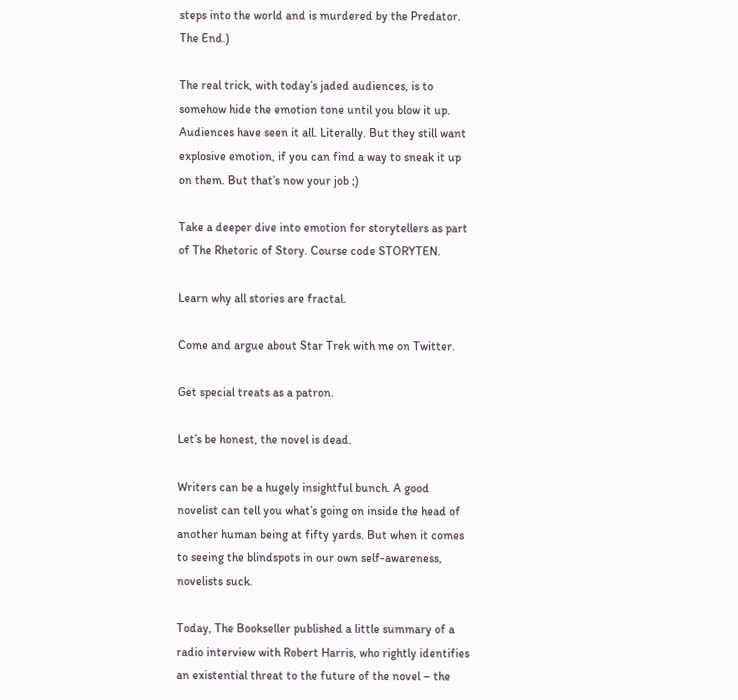steps into the world and is murdered by the Predator. The End.)

The real trick, with today’s jaded audiences, is to somehow hide the emotion tone until you blow it up. Audiences have seen it all. Literally. But they still want explosive emotion, if you can find a way to sneak it up on them. But that’s now your job ;)

Take a deeper dive into emotion for storytellers as part of The Rhetoric of Story. Course code STORYTEN.

Learn why all stories are fractal.

Come and argue about Star Trek with me on Twitter.

Get special treats as a patron.

Let’s be honest, the novel is dead.

Writers can be a hugely insightful bunch. A good novelist can tell you what’s going on inside the head of another human being at fifty yards. But when it comes to seeing the blindspots in our own self-awareness, novelists suck.

Today, The Bookseller published a little summary of a radio interview with Robert Harris, who rightly identifies an existential threat to the future of the novel – the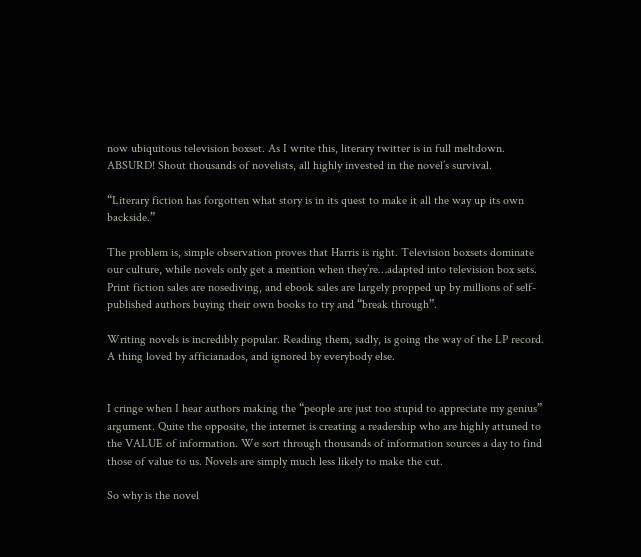now ubiquitous television boxset. As I write this, literary twitter is in full meltdown. ABSURD! Shout thousands of novelists, all highly invested in the novel’s survival.

“Literary fiction has forgotten what story is in its quest to make it all the way up its own backside.”

The problem is, simple observation proves that Harris is right. Television boxsets dominate our culture, while novels only get a mention when they’re…adapted into television box sets. Print fiction sales are nosediving, and ebook sales are largely propped up by millions of self-published authors buying their own books to try and “break through”.

Writing novels is incredibly popular. Reading them, sadly, is going the way of the LP record. A thing loved by afficianados, and ignored by everybody else.


I cringe when I hear authors making the “people are just too stupid to appreciate my genius” argument. Quite the opposite, the internet is creating a readership who are highly attuned to the VALUE of information. We sort through thousands of information sources a day to find those of value to us. Novels are simply much less likely to make the cut.

So why is the novel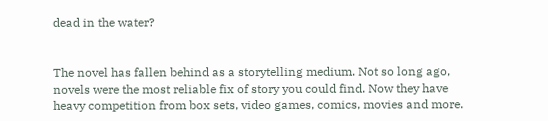dead in the water?


The novel has fallen behind as a storytelling medium. Not so long ago, novels were the most reliable fix of story you could find. Now they have heavy competition from box sets, video games, comics, movies and more.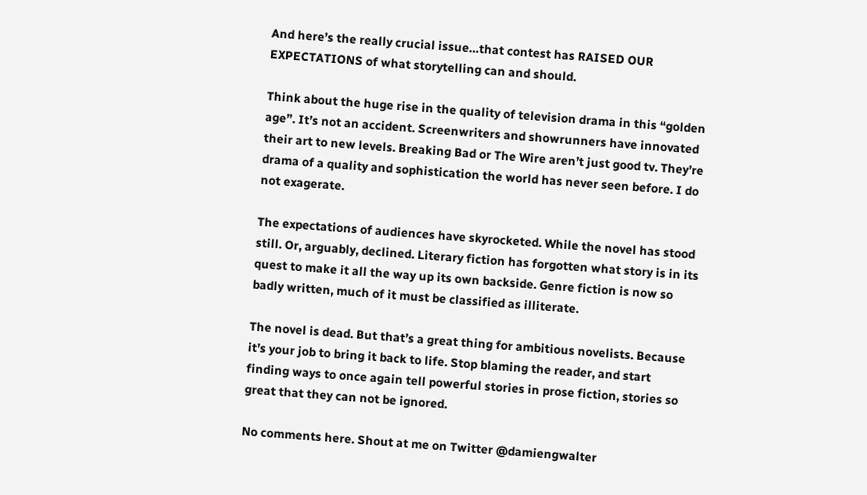And here’s the really crucial issue…that contest has RAISED OUR EXPECTATIONS of what storytelling can and should.

Think about the huge rise in the quality of television drama in this “golden age”. It’s not an accident. Screenwriters and showrunners have innovated their art to new levels. Breaking Bad or The Wire aren’t just good tv. They’re drama of a quality and sophistication the world has never seen before. I do not exagerate.

The expectations of audiences have skyrocketed. While the novel has stood still. Or, arguably, declined. Literary fiction has forgotten what story is in its quest to make it all the way up its own backside. Genre fiction is now so badly written, much of it must be classified as illiterate.

The novel is dead. But that’s a great thing for ambitious novelists. Because it’s your job to bring it back to life. Stop blaming the reader, and start finding ways to once again tell powerful stories in prose fiction, stories so great that they can not be ignored.

No comments here. Shout at me on Twitter @damiengwalter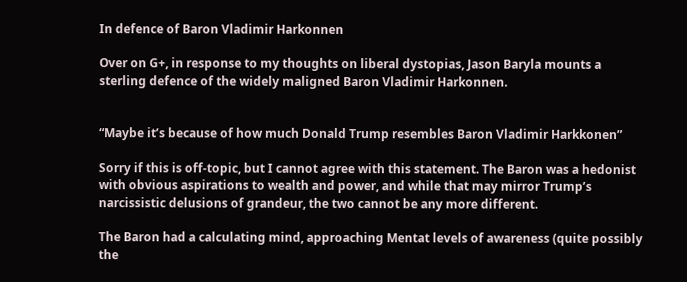In defence of Baron Vladimir Harkonnen

Over on G+, in response to my thoughts on liberal dystopias, Jason Baryla mounts a sterling defence of the widely maligned Baron Vladimir Harkonnen.


“Maybe it’s because of how much Donald Trump resembles Baron Vladimir Harkkonen”

Sorry if this is off-topic, but I cannot agree with this statement. The Baron was a hedonist with obvious aspirations to wealth and power, and while that may mirror Trump’s narcissistic delusions of grandeur, the two cannot be any more different.

The Baron had a calculating mind, approaching Mentat levels of awareness (quite possibly the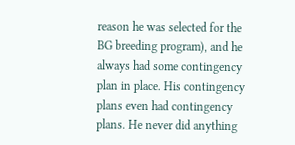reason he was selected for the BG breeding program), and he always had some contingency plan in place. His contingency plans even had contingency plans. He never did anything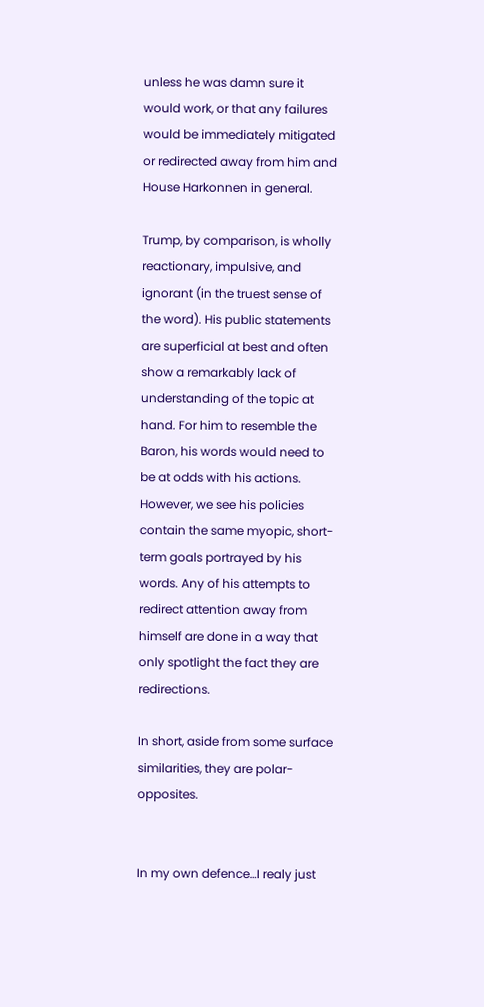unless he was damn sure it would work, or that any failures would be immediately mitigated or redirected away from him and House Harkonnen in general.

Trump, by comparison, is wholly reactionary, impulsive, and ignorant (in the truest sense of the word). His public statements are superficial at best and often show a remarkably lack of understanding of the topic at hand. For him to resemble the Baron, his words would need to be at odds with his actions. However, we see his policies contain the same myopic, short-term goals portrayed by his words. Any of his attempts to redirect attention away from himself are done in a way that only spotlight the fact they are redirections.

In short, aside from some surface similarities, they are polar-opposites.


In my own defence…I realy just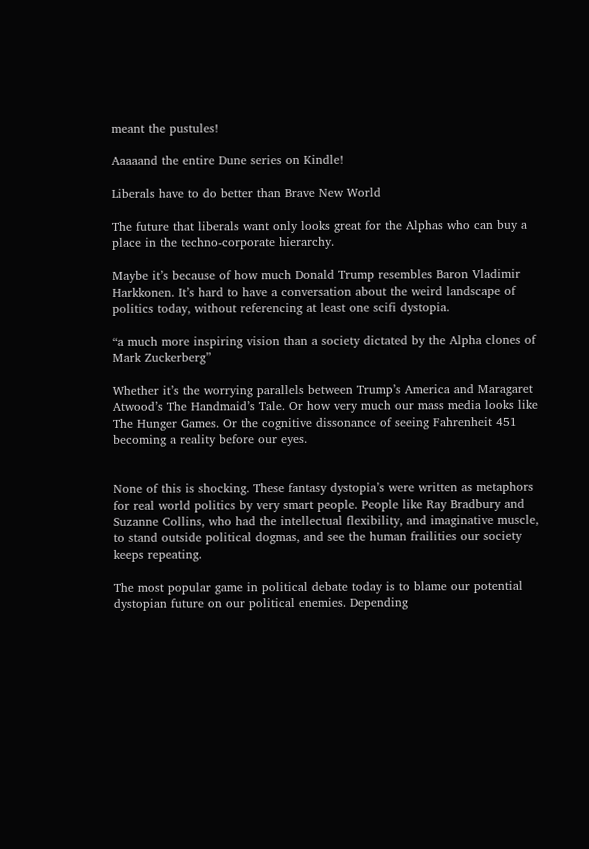meant the pustules!

Aaaaand the entire Dune series on Kindle!

Liberals have to do better than Brave New World

The future that liberals want only looks great for the Alphas who can buy a place in the techno-corporate hierarchy.

Maybe it’s because of how much Donald Trump resembles Baron Vladimir Harkkonen. It’s hard to have a conversation about the weird landscape of politics today, without referencing at least one scifi dystopia.

“a much more inspiring vision than a society dictated by the Alpha clones of Mark Zuckerberg”

Whether it’s the worrying parallels between Trump’s America and Maragaret Atwood’s The Handmaid’s Tale. Or how very much our mass media looks like The Hunger Games. Or the cognitive dissonance of seeing Fahrenheit 451 becoming a reality before our eyes.


None of this is shocking. These fantasy dystopia’s were written as metaphors for real world politics by very smart people. People like Ray Bradbury and Suzanne Collins, who had the intellectual flexibility, and imaginative muscle, to stand outside political dogmas, and see the human frailities our society keeps repeating.

The most popular game in political debate today is to blame our potential dystopian future on our political enemies. Depending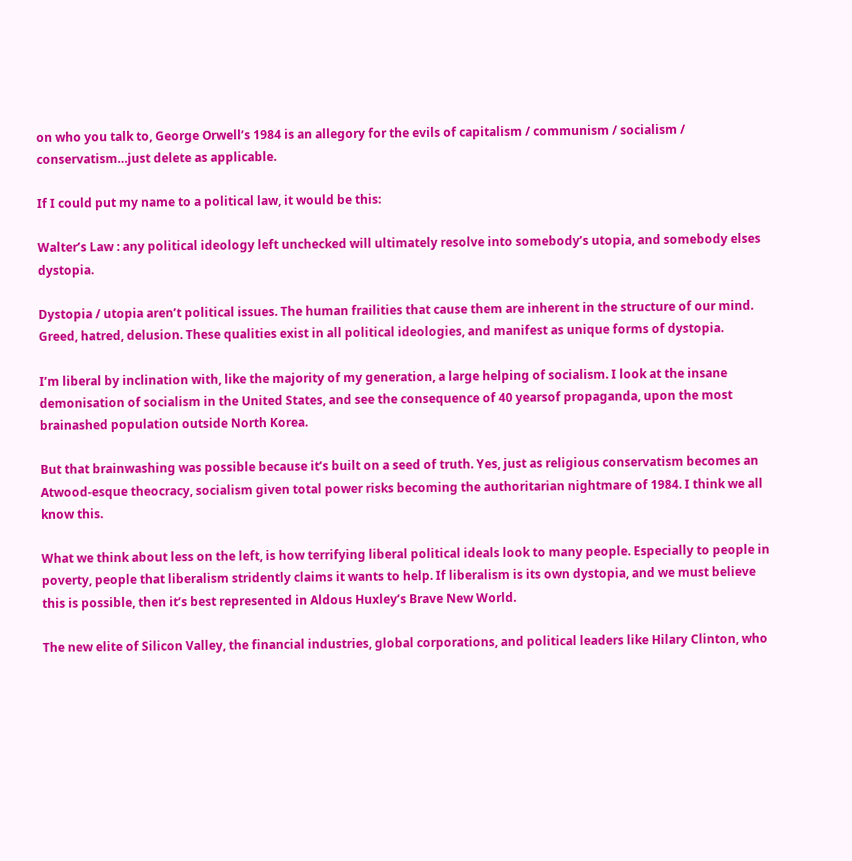on who you talk to, George Orwell’s 1984 is an allegory for the evils of capitalism / communism / socialism / conservatism…just delete as applicable.

If I could put my name to a political law, it would be this:

Walter’s Law : any political ideology left unchecked will ultimately resolve into somebody’s utopia, and somebody elses dystopia.

Dystopia / utopia aren’t political issues. The human frailities that cause them are inherent in the structure of our mind. Greed, hatred, delusion. These qualities exist in all political ideologies, and manifest as unique forms of dystopia.

I’m liberal by inclination with, like the majority of my generation, a large helping of socialism. I look at the insane demonisation of socialism in the United States, and see the consequence of 40 yearsof propaganda, upon the most brainashed population outside North Korea.

But that brainwashing was possible because it’s built on a seed of truth. Yes, just as religious conservatism becomes an Atwood-esque theocracy, socialism given total power risks becoming the authoritarian nightmare of 1984. I think we all know this.

What we think about less on the left, is how terrifying liberal political ideals look to many people. Especially to people in poverty, people that liberalism stridently claims it wants to help. If liberalism is its own dystopia, and we must believe this is possible, then it’s best represented in Aldous Huxley’s Brave New World.

The new elite of Silicon Valley, the financial industries, global corporations, and political leaders like Hilary Clinton, who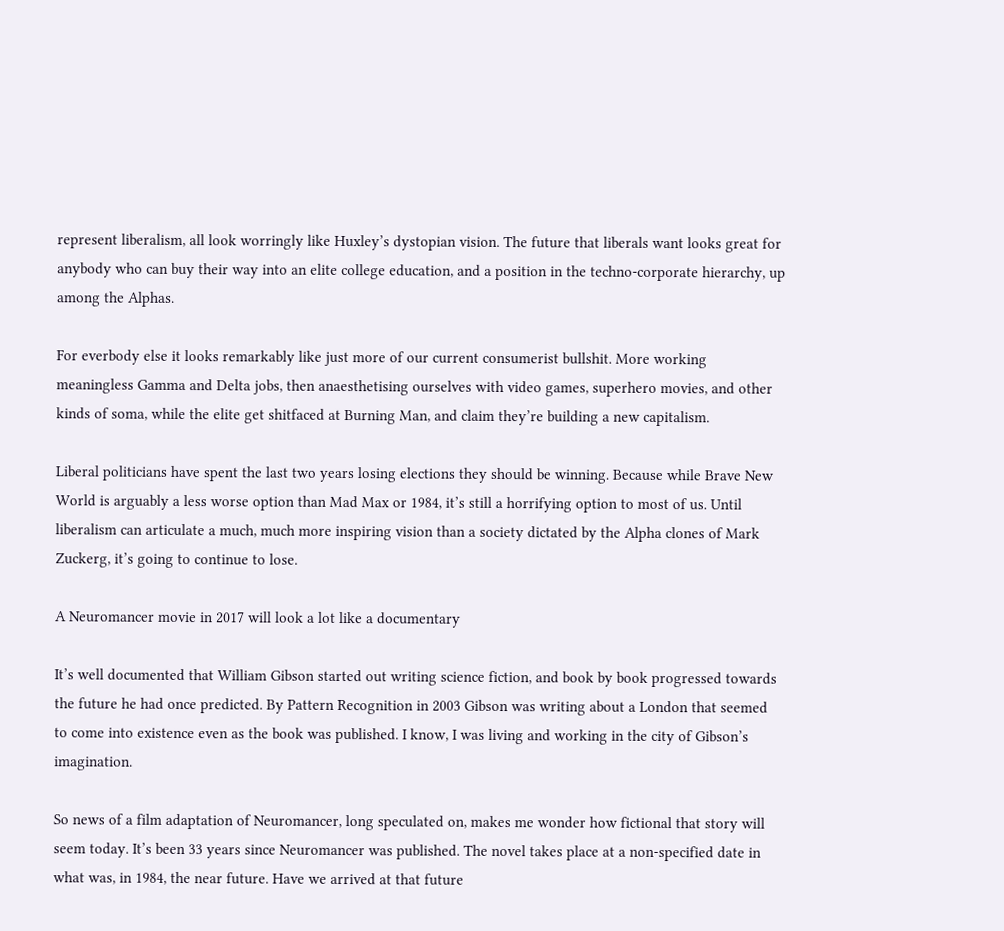represent liberalism, all look worringly like Huxley’s dystopian vision. The future that liberals want looks great for anybody who can buy their way into an elite college education, and a position in the techno-corporate hierarchy, up among the Alphas.

For everbody else it looks remarkably like just more of our current consumerist bullshit. More working meaningless Gamma and Delta jobs, then anaesthetising ourselves with video games, superhero movies, and other kinds of soma, while the elite get shitfaced at Burning Man, and claim they’re building a new capitalism.

Liberal politicians have spent the last two years losing elections they should be winning. Because while Brave New World is arguably a less worse option than Mad Max or 1984, it’s still a horrifying option to most of us. Until liberalism can articulate a much, much more inspiring vision than a society dictated by the Alpha clones of Mark Zuckerg, it’s going to continue to lose.

A Neuromancer movie in 2017 will look a lot like a documentary

It’s well documented that William Gibson started out writing science fiction, and book by book progressed towards the future he had once predicted. By Pattern Recognition in 2003 Gibson was writing about a London that seemed to come into existence even as the book was published. I know, I was living and working in the city of Gibson’s imagination.

So news of a film adaptation of Neuromancer, long speculated on, makes me wonder how fictional that story will seem today. It’s been 33 years since Neuromancer was published. The novel takes place at a non-specified date in what was, in 1984, the near future. Have we arrived at that future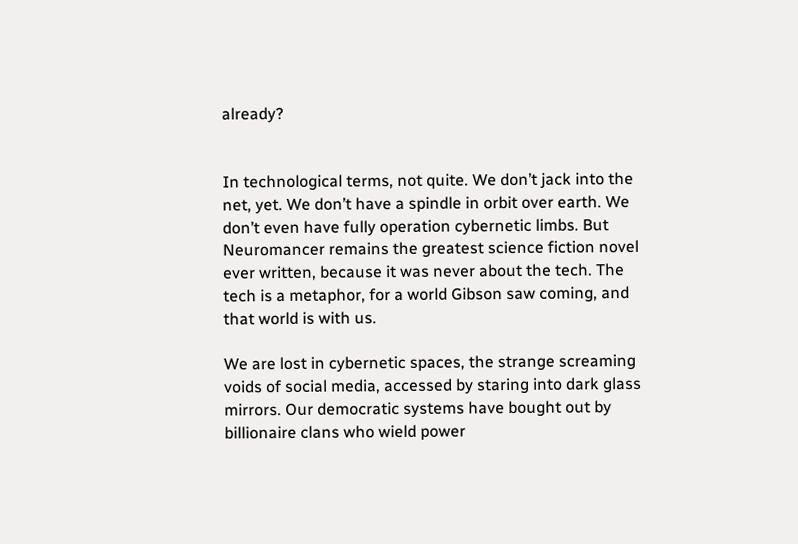already?


In technological terms, not quite. We don’t jack into the net, yet. We don’t have a spindle in orbit over earth. We don’t even have fully operation cybernetic limbs. But Neuromancer remains the greatest science fiction novel ever written, because it was never about the tech. The tech is a metaphor, for a world Gibson saw coming, and that world is with us.

We are lost in cybernetic spaces, the strange screaming voids of social media, accessed by staring into dark glass mirrors. Our democratic systems have bought out by billionaire clans who wield power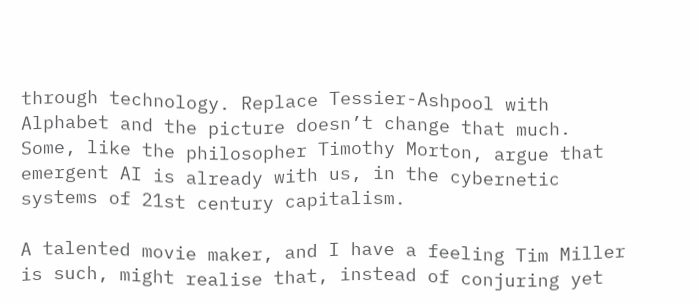through technology. Replace Tessier-Ashpool with Alphabet and the picture doesn’t change that much. Some, like the philosopher Timothy Morton, argue that emergent AI is already with us, in the cybernetic systems of 21st century capitalism.

A talented movie maker, and I have a feeling Tim Miller is such, might realise that, instead of conjuring yet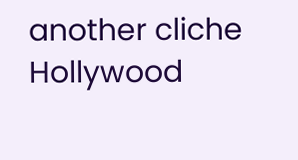another cliche Hollywood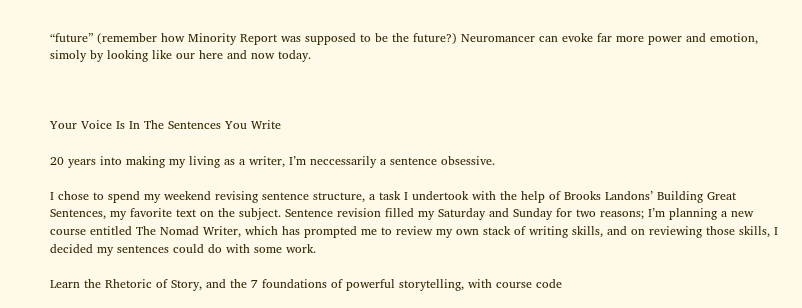“future” (remember how Minority Report was supposed to be the future?) Neuromancer can evoke far more power and emotion, simoly by looking like our here and now today.



Your Voice Is In The Sentences You Write

20 years into making my living as a writer, I’m neccessarily a sentence obsessive.

I chose to spend my weekend revising sentence structure, a task I undertook with the help of Brooks Landons’ Building Great Sentences, my favorite text on the subject. Sentence revision filled my Saturday and Sunday for two reasons; I’m planning a new course entitled The Nomad Writer, which has prompted me to review my own stack of writing skills, and on reviewing those skills, I decided my sentences could do with some work.

Learn the Rhetoric of Story, and the 7 foundations of powerful storytelling, with course code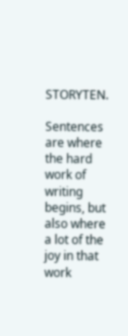STORYTEN.

Sentences are where the hard work of writing begins, but also where a lot of the joy in that work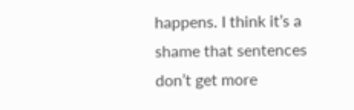happens. I think it’s a shame that sentences don’t get more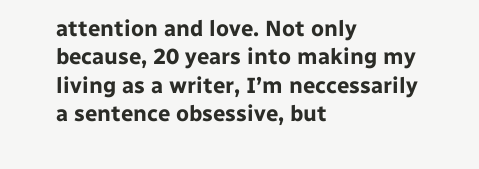attention and love. Not only because, 20 years into making my living as a writer, I’m neccessarily a sentence obsessive, but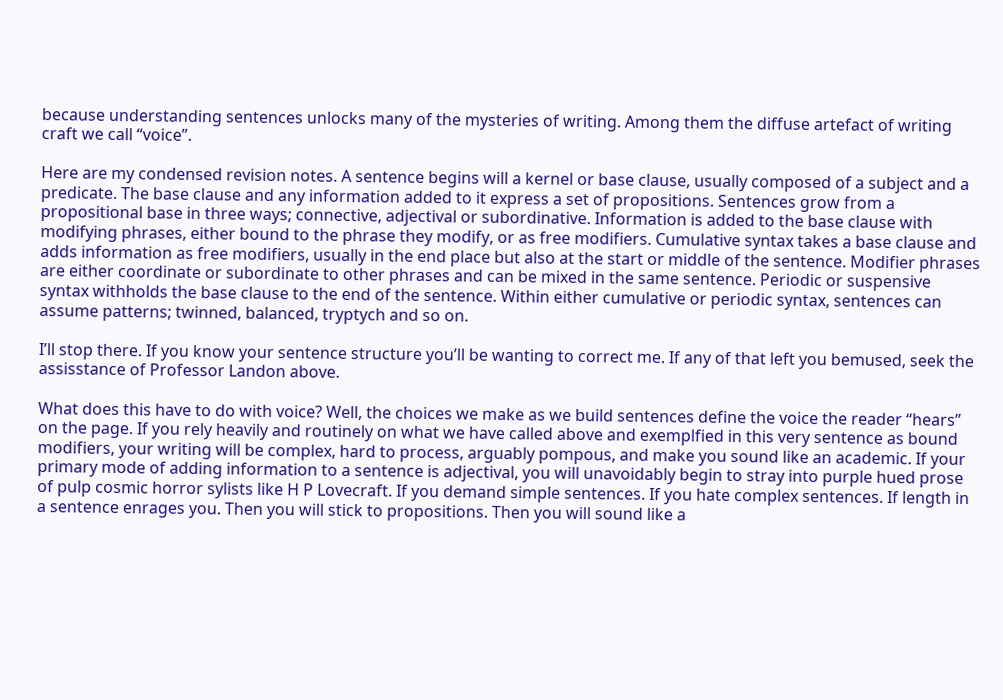because understanding sentences unlocks many of the mysteries of writing. Among them the diffuse artefact of writing craft we call “voice”.

Here are my condensed revision notes. A sentence begins will a kernel or base clause, usually composed of a subject and a predicate. The base clause and any information added to it express a set of propositions. Sentences grow from a propositional base in three ways; connective, adjectival or subordinative. Information is added to the base clause with modifying phrases, either bound to the phrase they modify, or as free modifiers. Cumulative syntax takes a base clause and adds information as free modifiers, usually in the end place but also at the start or middle of the sentence. Modifier phrases are either coordinate or subordinate to other phrases and can be mixed in the same sentence. Periodic or suspensive syntax withholds the base clause to the end of the sentence. Within either cumulative or periodic syntax, sentences can assume patterns; twinned, balanced, tryptych and so on.

I’ll stop there. If you know your sentence structure you’ll be wanting to correct me. If any of that left you bemused, seek the assisstance of Professor Landon above.

What does this have to do with voice? Well, the choices we make as we build sentences define the voice the reader “hears” on the page. If you rely heavily and routinely on what we have called above and exemplfied in this very sentence as bound modifiers, your writing will be complex, hard to process, arguably pompous, and make you sound like an academic. If your primary mode of adding information to a sentence is adjectival, you will unavoidably begin to stray into purple hued prose of pulp cosmic horror sylists like H P Lovecraft. If you demand simple sentences. If you hate complex sentences. If length in a sentence enrages you. Then you will stick to propositions. Then you will sound like a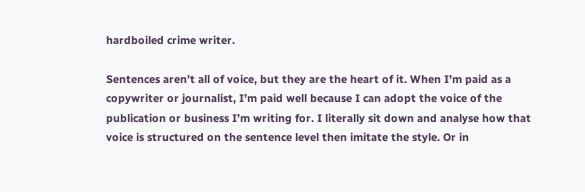hardboiled crime writer.

Sentences aren’t all of voice, but they are the heart of it. When I’m paid as a copywriter or journalist, I’m paid well because I can adopt the voice of the publication or business I’m writing for. I literally sit down and analyse how that voice is structured on the sentence level then imitate the style. Or in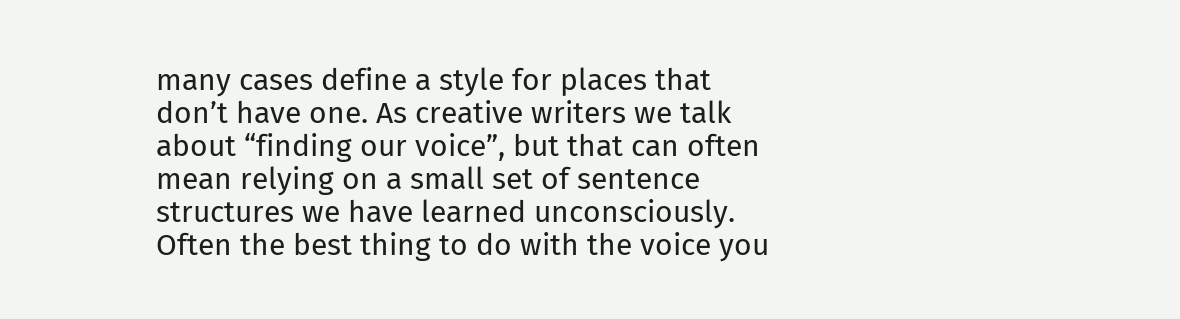many cases define a style for places that don’t have one. As creative writers we talk about “finding our voice”, but that can often mean relying on a small set of sentence structures we have learned unconsciously. Often the best thing to do with the voice you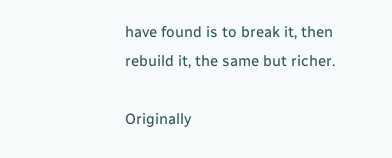have found is to break it, then rebuild it, the same but richer.

Originally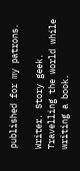published for my patrons.

Writer. Story geek. Travelling the world while writing a book.